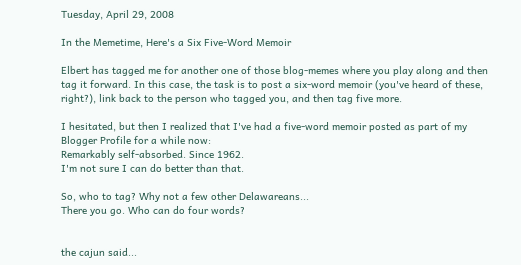Tuesday, April 29, 2008

In the Memetime, Here's a Six Five-Word Memoir

Elbert has tagged me for another one of those blog-memes where you play along and then tag it forward. In this case, the task is to post a six-word memoir (you've heard of these, right?), link back to the person who tagged you, and then tag five more.

I hesitated, but then I realized that I've had a five-word memoir posted as part of my Blogger Profile for a while now:
Remarkably self-absorbed. Since 1962.
I'm not sure I can do better than that.

So, who to tag? Why not a few other Delawareans...
There you go. Who can do four words?


the cajun said...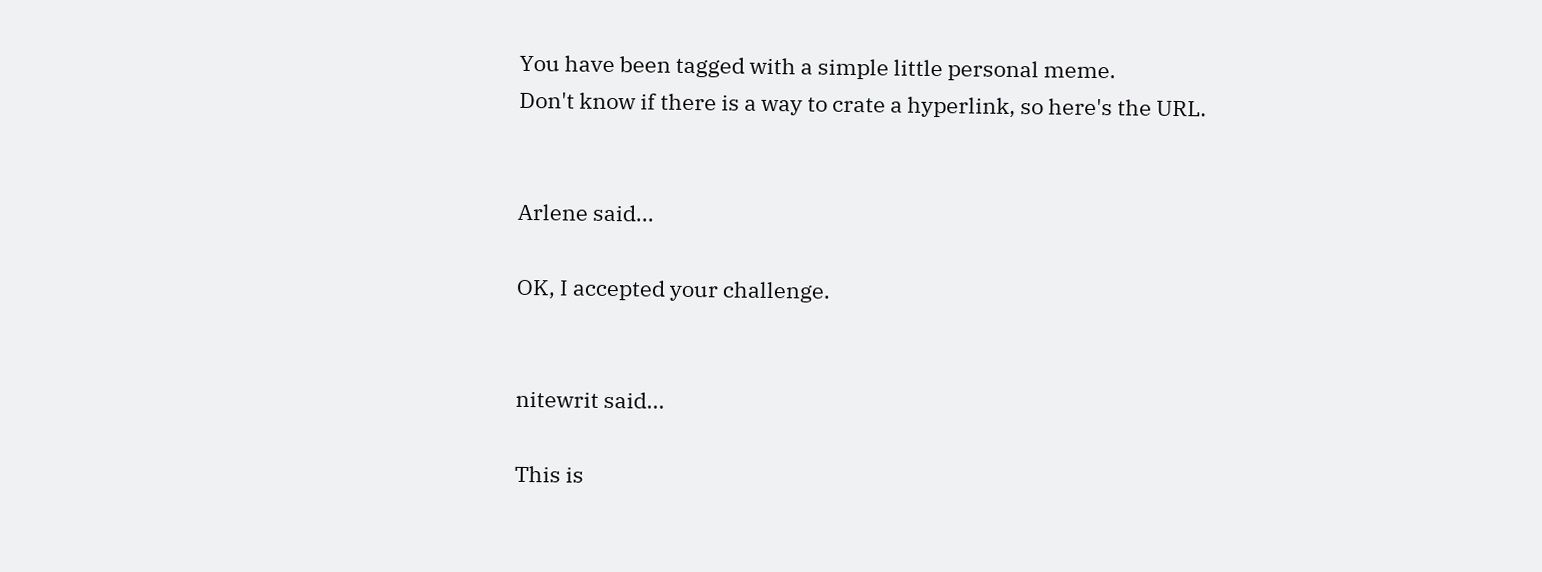You have been tagged with a simple little personal meme.
Don't know if there is a way to crate a hyperlink, so here's the URL.


Arlene said...

OK, I accepted your challenge.


nitewrit said...

This is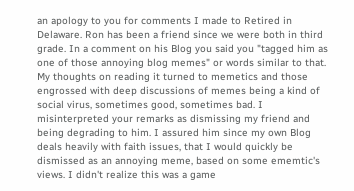an apology to you for comments I made to Retired in Delaware. Ron has been a friend since we were both in third grade. In a comment on his Blog you said you "tagged him as one of those annoying blog memes" or words similar to that. My thoughts on reading it turned to memetics and those engrossed with deep discussions of memes being a kind of social virus, sometimes good, sometimes bad. I misinterpreted your remarks as dismissing my friend and being degrading to him. I assured him since my own Blog deals heavily with faith issues, that I would quickly be dismissed as an annoying meme, based on some ememtic's views. I didn't realize this was a game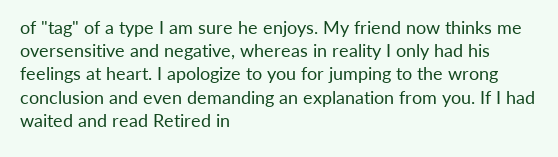of "tag" of a type I am sure he enjoys. My friend now thinks me oversensitive and negative, whereas in reality I only had his feelings at heart. I apologize to you for jumping to the wrong conclusion and even demanding an explanation from you. If I had waited and read Retired in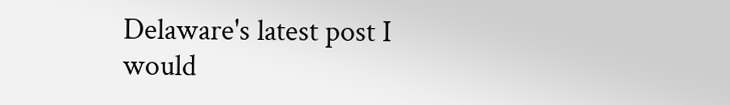Delaware's latest post I would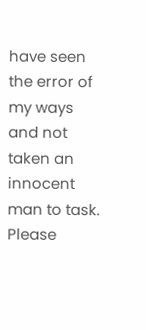have seen the error of my ways and not taken an innocent man to task. Please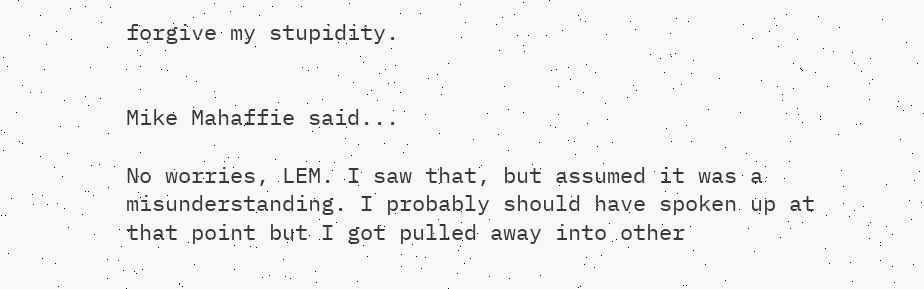forgive my stupidity.


Mike Mahaffie said...

No worries, LEM. I saw that, but assumed it was a misunderstanding. I probably should have spoken up at that point but I got pulled away into other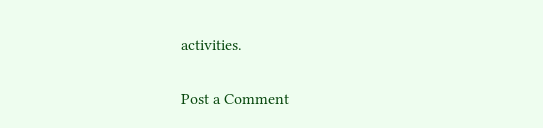activities.

Post a Comment